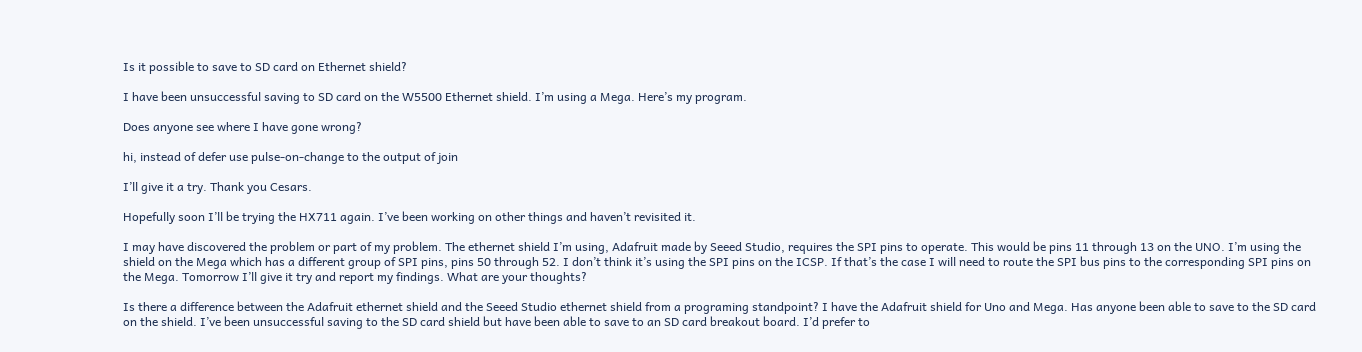Is it possible to save to SD card on Ethernet shield?

I have been unsuccessful saving to SD card on the W5500 Ethernet shield. I’m using a Mega. Here’s my program.

Does anyone see where I have gone wrong?

hi, instead of defer use pulse-on-change to the output of join

I’ll give it a try. Thank you Cesars.

Hopefully soon I’ll be trying the HX711 again. I’ve been working on other things and haven’t revisited it.

I may have discovered the problem or part of my problem. The ethernet shield I’m using, Adafruit made by Seeed Studio, requires the SPI pins to operate. This would be pins 11 through 13 on the UNO. I’m using the shield on the Mega which has a different group of SPI pins, pins 50 through 52. I don’t think it’s using the SPI pins on the ICSP. If that’s the case I will need to route the SPI bus pins to the corresponding SPI pins on the Mega. Tomorrow I’ll give it try and report my findings. What are your thoughts?

Is there a difference between the Adafruit ethernet shield and the Seeed Studio ethernet shield from a programing standpoint? I have the Adafruit shield for Uno and Mega. Has anyone been able to save to the SD card on the shield. I’ve been unsuccessful saving to the SD card shield but have been able to save to an SD card breakout board. I’d prefer to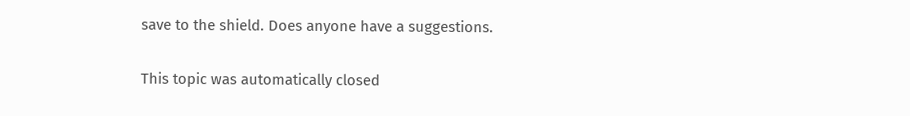save to the shield. Does anyone have a suggestions.

This topic was automatically closed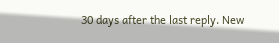30 days after the last reply. New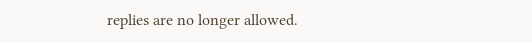replies are no longer allowed.